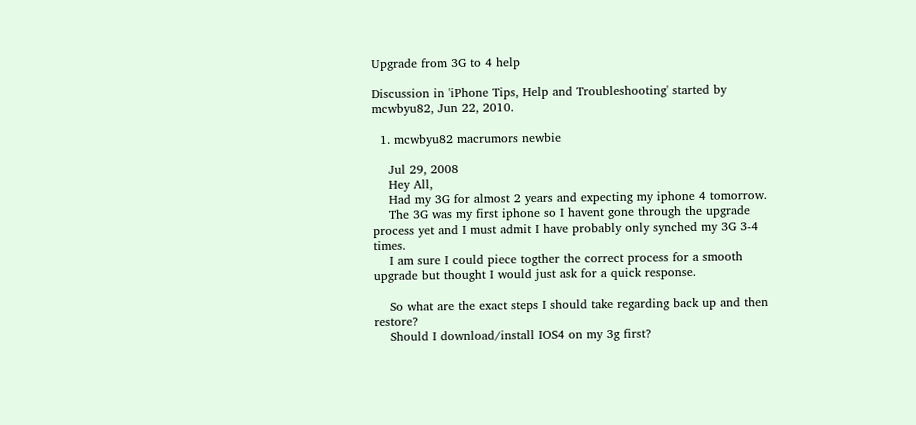Upgrade from 3G to 4 help

Discussion in 'iPhone Tips, Help and Troubleshooting' started by mcwbyu82, Jun 22, 2010.

  1. mcwbyu82 macrumors newbie

    Jul 29, 2008
    Hey All,
    Had my 3G for almost 2 years and expecting my iphone 4 tomorrow.
    The 3G was my first iphone so I havent gone through the upgrade process yet and I must admit I have probably only synched my 3G 3-4 times.
    I am sure I could piece togther the correct process for a smooth upgrade but thought I would just ask for a quick response.

    So what are the exact steps I should take regarding back up and then restore?
    Should I download/install IOS4 on my 3g first?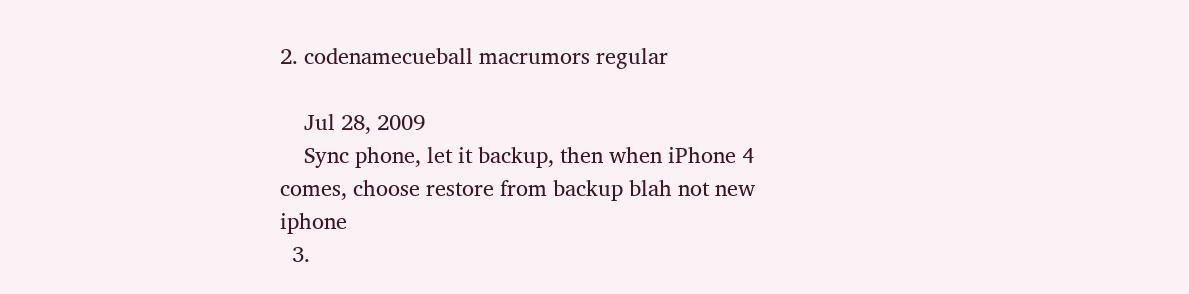2. codenamecueball macrumors regular

    Jul 28, 2009
    Sync phone, let it backup, then when iPhone 4 comes, choose restore from backup blah not new iphone
  3.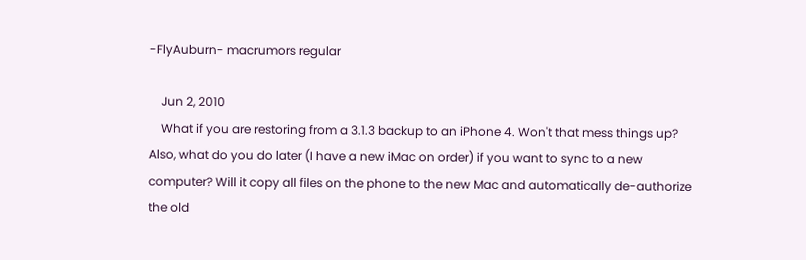-FlyAuburn- macrumors regular

    Jun 2, 2010
    What if you are restoring from a 3.1.3 backup to an iPhone 4. Won't that mess things up? Also, what do you do later (I have a new iMac on order) if you want to sync to a new computer? Will it copy all files on the phone to the new Mac and automatically de-authorize the old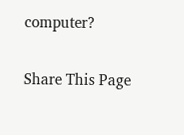computer?

Share This Page